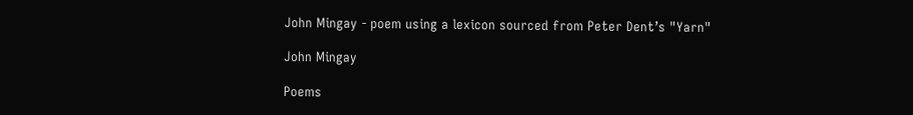John Mingay - poem using a lexicon sourced from Peter Dent’s "Yarn"

John Mingay

Poems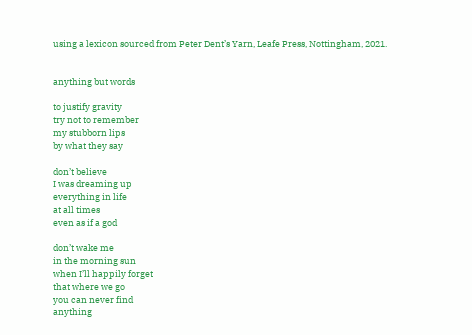using a lexicon sourced from Peter Dent’s Yarn, Leafe Press, Nottingham, 2021.


anything but words

to justify gravity
try not to remember
my stubborn lips
by what they say

don’t believe
I was dreaming up
everything in life
at all times
even as if a god

don’t wake me
in the morning sun
when I’ll happily forget
that where we go
you can never find
anything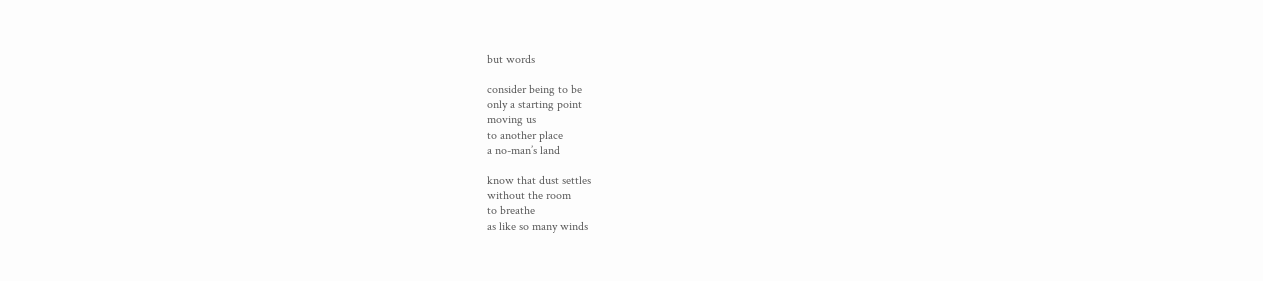but words

consider being to be
only a starting point
moving us
to another place
a no-man’s land

know that dust settles
without the room
to breathe
as like so many winds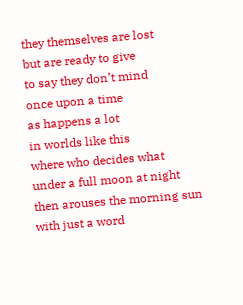they themselves are lost
but are ready to give
to say they don’t mind
once upon a time
as happens a lot
in worlds like this
where who decides what
under a full moon at night
then arouses the morning sun
with just a word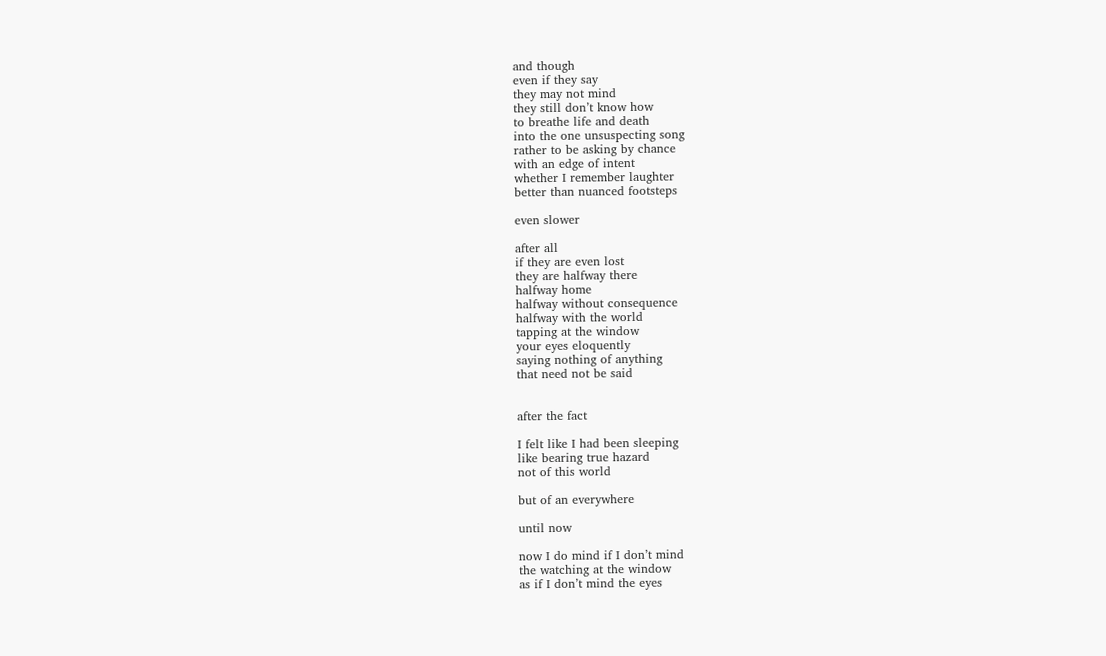and though
even if they say
they may not mind
they still don’t know how
to breathe life and death
into the one unsuspecting song
rather to be asking by chance
with an edge of intent
whether I remember laughter
better than nuanced footsteps

even slower

after all
if they are even lost
they are halfway there
halfway home
halfway without consequence
halfway with the world
tapping at the window
your eyes eloquently
saying nothing of anything
that need not be said


after the fact

I felt like I had been sleeping
like bearing true hazard
not of this world

but of an everywhere

until now

now I do mind if I don’t mind
the watching at the window
as if I don’t mind the eyes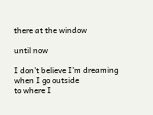there at the window

until now

I don’t believe I’m dreaming
when I go outside
to where I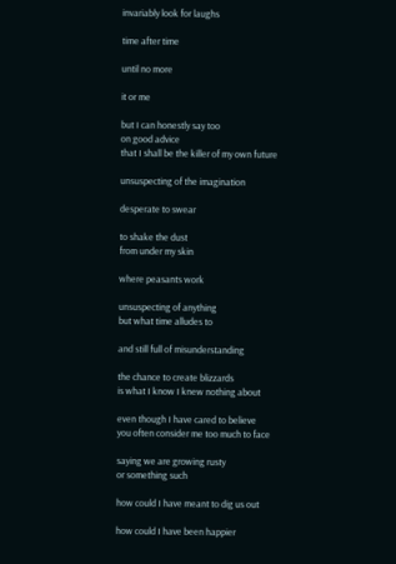invariably look for laughs

time after time

until no more

it or me

but I can honestly say too
on good advice
that I shall be the killer of my own future

unsuspecting of the imagination

desperate to swear

to shake the dust
from under my skin

where peasants work

unsuspecting of anything
but what time alludes to

and still full of misunderstanding

the chance to create blizzards
is what I know I knew nothing about

even though I have cared to believe
you often consider me too much to face

saying we are growing rusty
or something such

how could I have meant to dig us out

how could I have been happier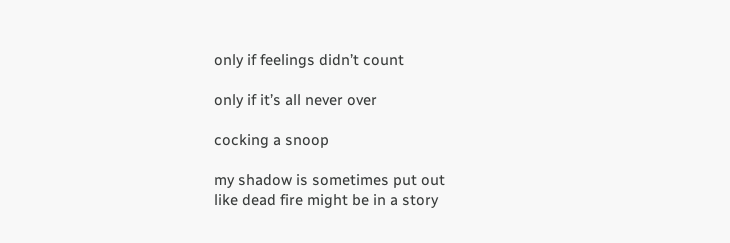only if feelings didn’t count

only if it’s all never over

cocking a snoop

my shadow is sometimes put out
like dead fire might be in a story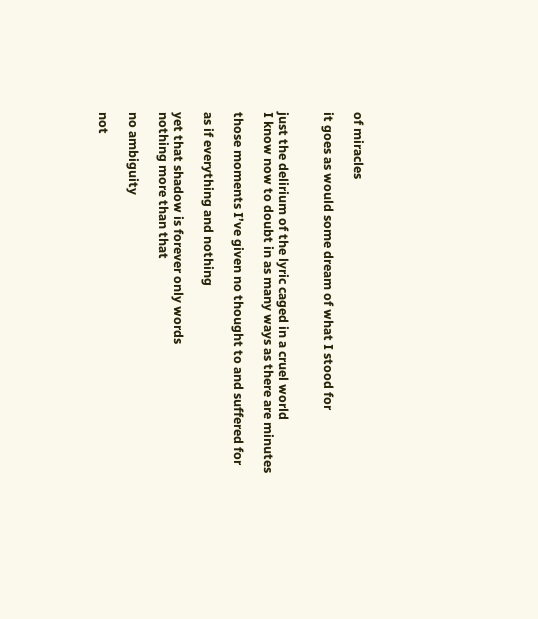of miracles

it goes as would some dream of what I stood for


just the delirium of the lyric caged in a cruel world
I know now to doubt in as many ways as there are minutes

those moments I’ve given no thought to and suffered for

as if everything and nothing

yet that shadow is forever only words
nothing more than that

no ambiguity

not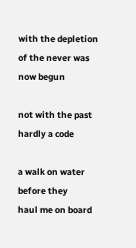with the depletion of the never was
now begun

not with the past hardly a code

a walk on water
before they
haul me on board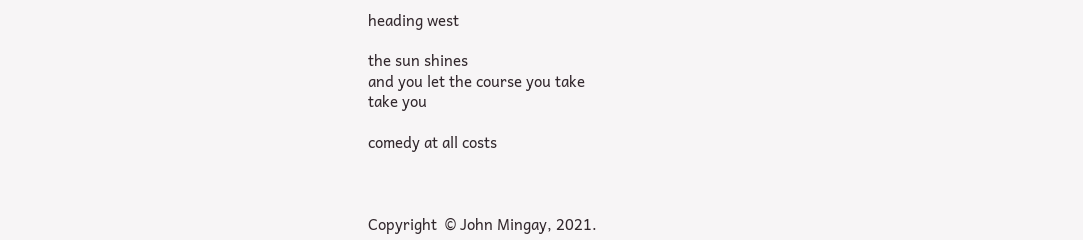heading west

the sun shines
and you let the course you take
take you

comedy at all costs



Copyright  © John Mingay, 2021.